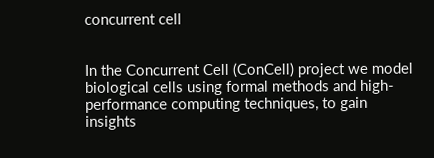concurrent cell


In the Concurrent Cell (ConCell) project we model biological cells using formal methods and high-performance computing techniques, to gain insights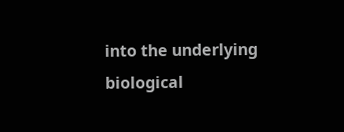into the underlying biological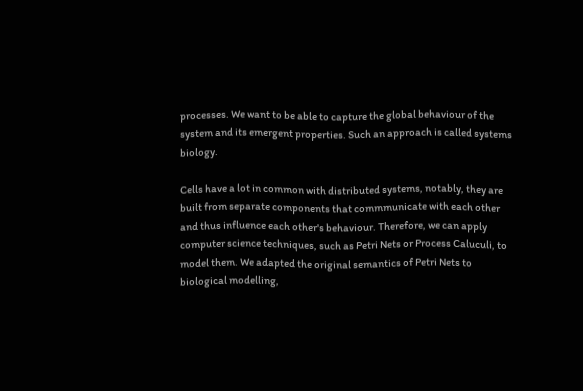processes. We want to be able to capture the global behaviour of the system and its emergent properties. Such an approach is called systems biology.

Cells have a lot in common with distributed systems, notably, they are built from separate components that commmunicate with each other and thus influence each other's behaviour. Therefore, we can apply computer science techniques, such as Petri Nets or Process Caluculi, to model them. We adapted the original semantics of Petri Nets to biological modelling,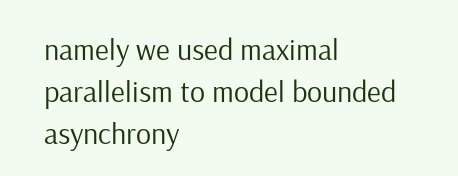namely we used maximal parallelism to model bounded asynchrony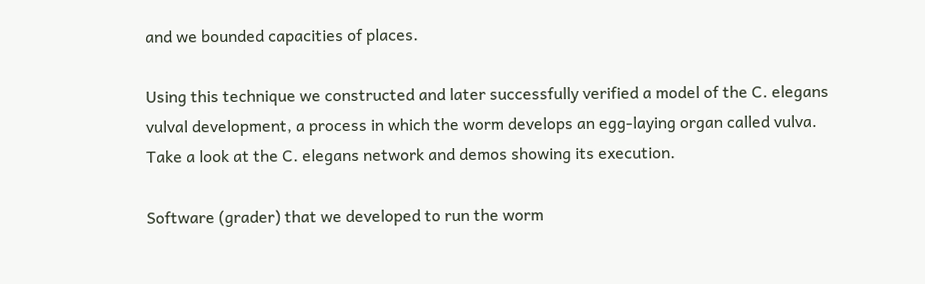and we bounded capacities of places.

Using this technique we constructed and later successfully verified a model of the C. elegans vulval development, a process in which the worm develops an egg-laying organ called vulva.
Take a look at the C. elegans network and demos showing its execution.

Software (grader) that we developed to run the worm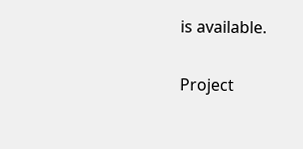is available.

Project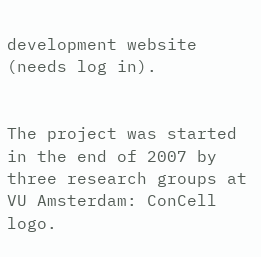development website (needs log in).


The project was started in the end of 2007 by three research groups at VU Amsterdam: ConCell logo.